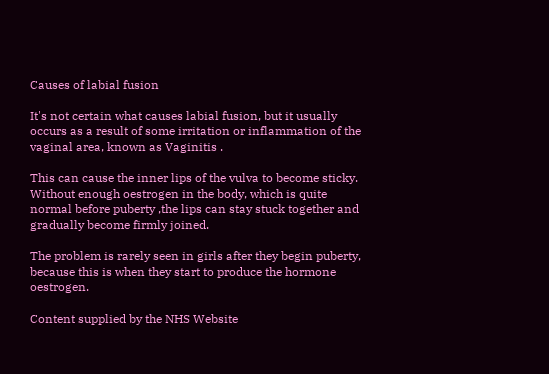Causes of labial fusion

It's not certain what causes labial fusion, but it usually occurs as a result of some irritation or inflammation of the vaginal area, known as Vaginitis .

This can cause the inner lips of the vulva to become sticky. Without enough oestrogen in the body, which is quite normal before puberty ,the lips can stay stuck together and gradually become firmly joined.

The problem is rarely seen in girls after they begin puberty, because this is when they start to produce the hormone oestrogen.

Content supplied by the NHS Website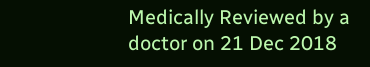Medically Reviewed by a doctor on 21 Dec 2018